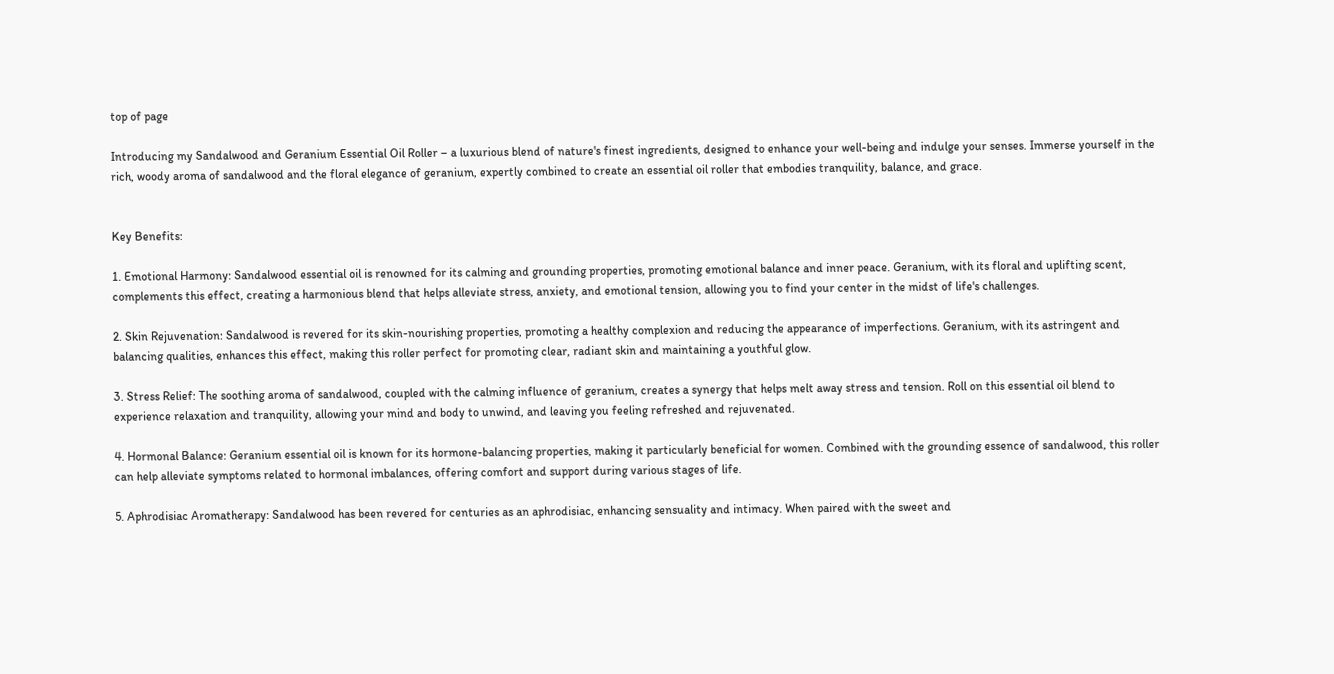top of page

Introducing my Sandalwood and Geranium Essential Oil Roller – a luxurious blend of nature's finest ingredients, designed to enhance your well-being and indulge your senses. Immerse yourself in the rich, woody aroma of sandalwood and the floral elegance of geranium, expertly combined to create an essential oil roller that embodies tranquility, balance, and grace.


Key Benefits:

1. Emotional Harmony: Sandalwood essential oil is renowned for its calming and grounding properties, promoting emotional balance and inner peace. Geranium, with its floral and uplifting scent, complements this effect, creating a harmonious blend that helps alleviate stress, anxiety, and emotional tension, allowing you to find your center in the midst of life's challenges.

2. Skin Rejuvenation: Sandalwood is revered for its skin-nourishing properties, promoting a healthy complexion and reducing the appearance of imperfections. Geranium, with its astringent and balancing qualities, enhances this effect, making this roller perfect for promoting clear, radiant skin and maintaining a youthful glow.

3. Stress Relief: The soothing aroma of sandalwood, coupled with the calming influence of geranium, creates a synergy that helps melt away stress and tension. Roll on this essential oil blend to experience relaxation and tranquility, allowing your mind and body to unwind, and leaving you feeling refreshed and rejuvenated.

4. Hormonal Balance: Geranium essential oil is known for its hormone-balancing properties, making it particularly beneficial for women. Combined with the grounding essence of sandalwood, this roller can help alleviate symptoms related to hormonal imbalances, offering comfort and support during various stages of life.

5. Aphrodisiac Aromatherapy: Sandalwood has been revered for centuries as an aphrodisiac, enhancing sensuality and intimacy. When paired with the sweet and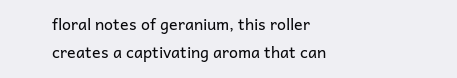floral notes of geranium, this roller creates a captivating aroma that can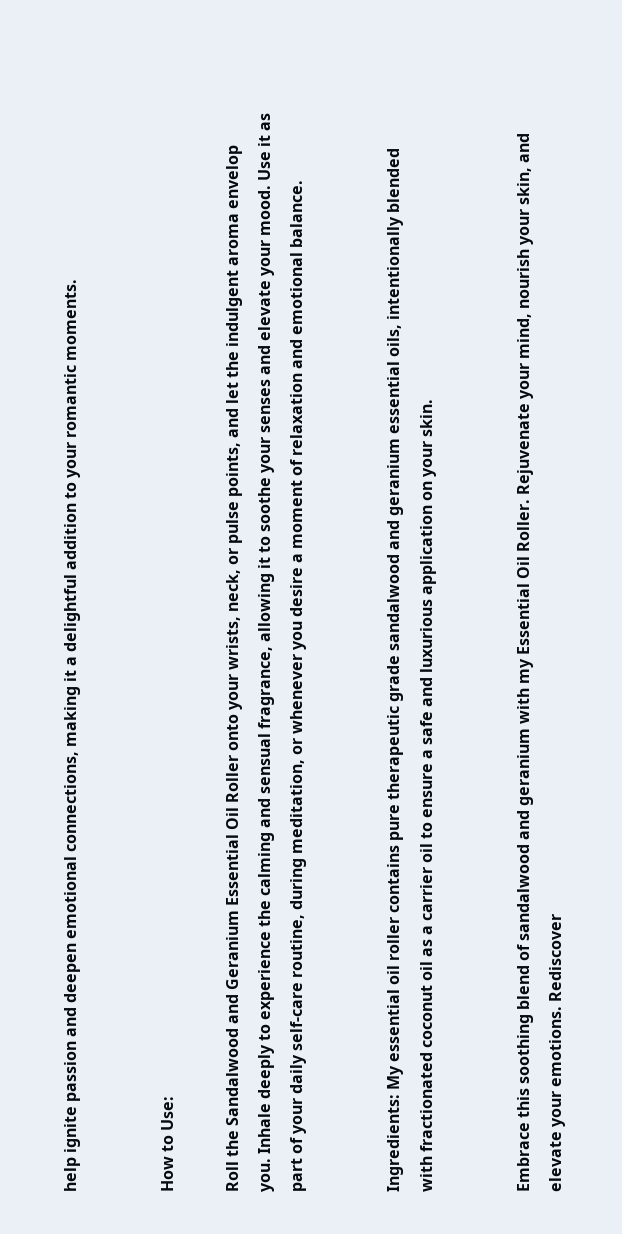help ignite passion and deepen emotional connections, making it a delightful addition to your romantic moments.


How to Use:

Roll the Sandalwood and Geranium Essential Oil Roller onto your wrists, neck, or pulse points, and let the indulgent aroma envelop you. Inhale deeply to experience the calming and sensual fragrance, allowing it to soothe your senses and elevate your mood. Use it as part of your daily self-care routine, during meditation, or whenever you desire a moment of relaxation and emotional balance.


Ingredients: My essential oil roller contains pure therapeutic grade sandalwood and geranium essential oils, intentionally blended with fractionated coconut oil as a carrier oil to ensure a safe and luxurious application on your skin.


Embrace this soothing blend of sandalwood and geranium with my Essential Oil Roller. Rejuvenate your mind, nourish your skin, and elevate your emotions. Rediscover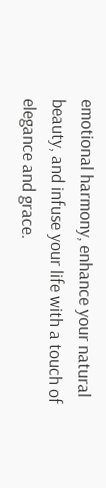emotional harmony, enhance your natural beauty, and infuse your life with a touch of elegance and grace.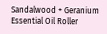Sandalwood + Geranium Essential Oil Roller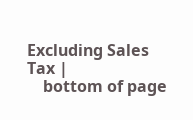Excluding Sales Tax |
    bottom of page